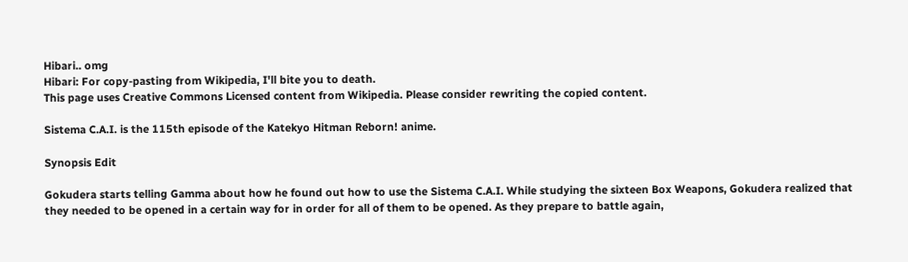Hibari.. omg
Hibari: For copy-pasting from Wikipedia, I'll bite you to death.
This page uses Creative Commons Licensed content from Wikipedia. Please consider rewriting the copied content.

Sistema C.A.I. is the 115th episode of the Katekyo Hitman Reborn! anime.

Synopsis Edit

Gokudera starts telling Gamma about how he found out how to use the Sistema C.A.I. While studying the sixteen Box Weapons, Gokudera realized that they needed to be opened in a certain way for in order for all of them to be opened. As they prepare to battle again,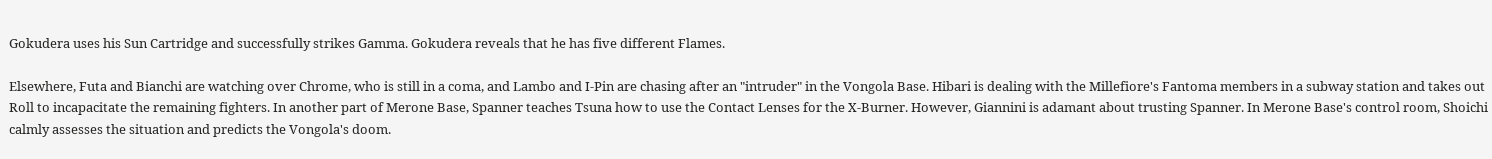Gokudera uses his Sun Cartridge and successfully strikes Gamma. Gokudera reveals that he has five different Flames.

Elsewhere, Futa and Bianchi are watching over Chrome, who is still in a coma, and Lambo and I-Pin are chasing after an "intruder" in the Vongola Base. Hibari is dealing with the Millefiore's Fantoma members in a subway station and takes out Roll to incapacitate the remaining fighters. In another part of Merone Base, Spanner teaches Tsuna how to use the Contact Lenses for the X-Burner. However, Giannini is adamant about trusting Spanner. In Merone Base's control room, Shoichi calmly assesses the situation and predicts the Vongola's doom.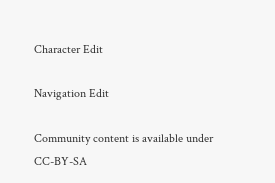Character Edit

Navigation Edit

Community content is available under CC-BY-SA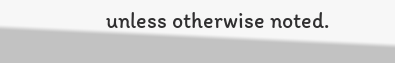unless otherwise noted.